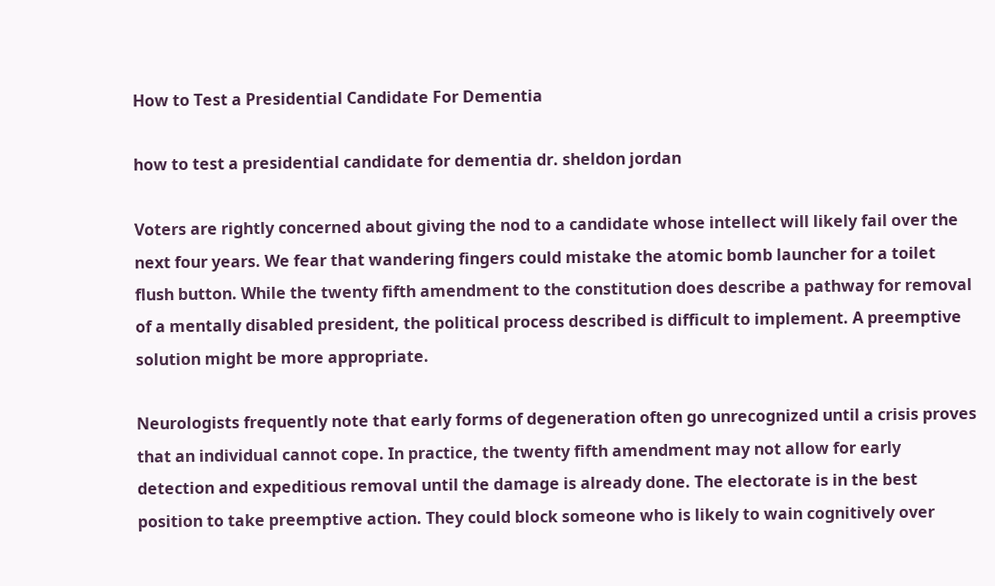How to Test a Presidential Candidate For Dementia

how to test a presidential candidate for dementia dr. sheldon jordan

Voters are rightly concerned about giving the nod to a candidate whose intellect will likely fail over the next four years. We fear that wandering fingers could mistake the atomic bomb launcher for a toilet flush button. While the twenty fifth amendment to the constitution does describe a pathway for removal of a mentally disabled president, the political process described is difficult to implement. A preemptive solution might be more appropriate.

Neurologists frequently note that early forms of degeneration often go unrecognized until a crisis proves that an individual cannot cope. In practice, the twenty fifth amendment may not allow for early detection and expeditious removal until the damage is already done. The electorate is in the best position to take preemptive action. They could block someone who is likely to wain cognitively over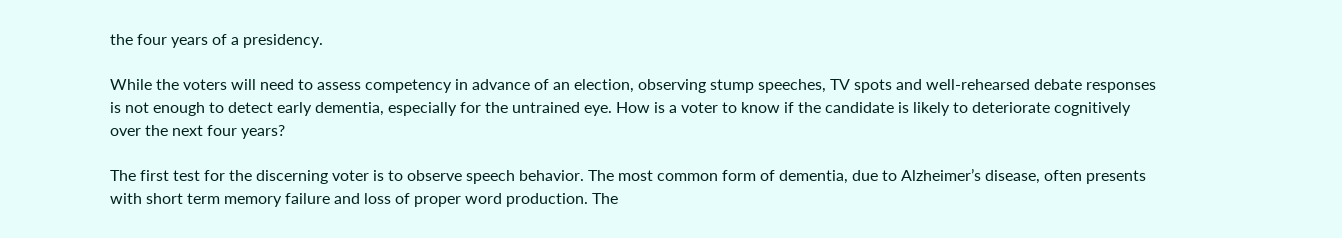the four years of a presidency.

While the voters will need to assess competency in advance of an election, observing stump speeches, TV spots and well-rehearsed debate responses is not enough to detect early dementia, especially for the untrained eye. How is a voter to know if the candidate is likely to deteriorate cognitively over the next four years?

The first test for the discerning voter is to observe speech behavior. The most common form of dementia, due to Alzheimer’s disease, often presents with short term memory failure and loss of proper word production. The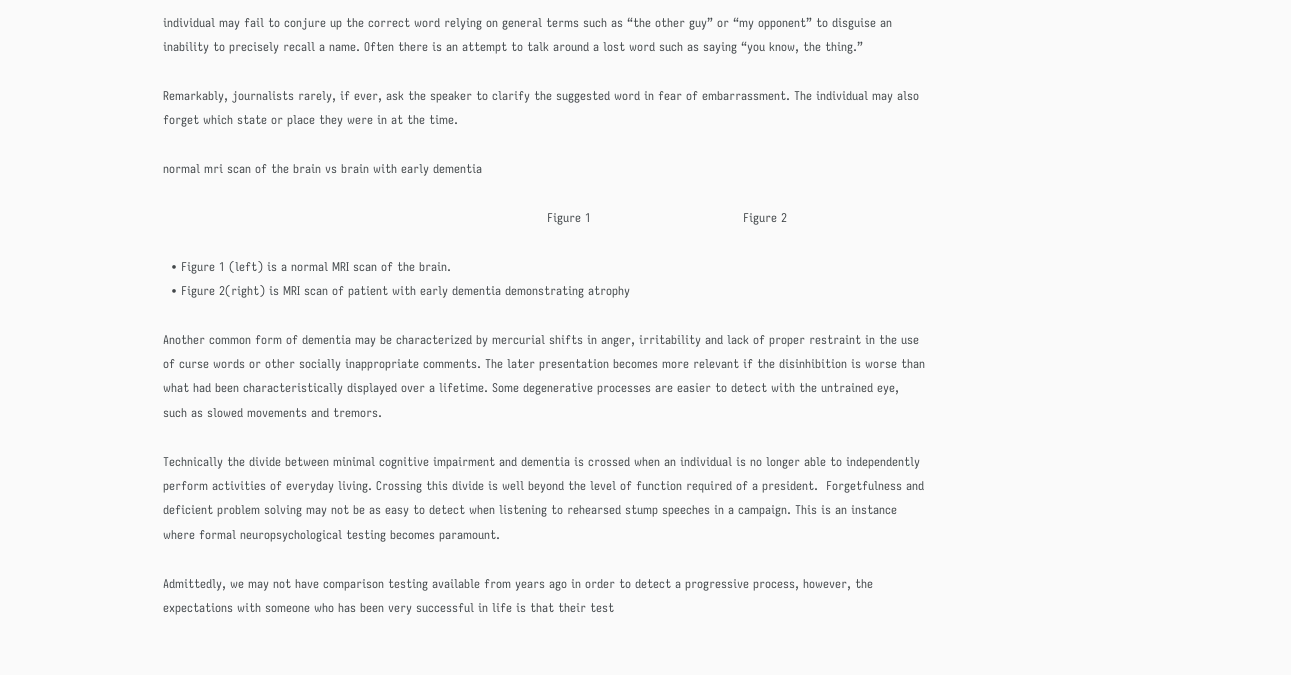individual may fail to conjure up the correct word relying on general terms such as “the other guy” or “my opponent” to disguise an inability to precisely recall a name. Often there is an attempt to talk around a lost word such as saying “you know, the thing.”

Remarkably, journalists rarely, if ever, ask the speaker to clarify the suggested word in fear of embarrassment. The individual may also forget which state or place they were in at the time.

normal mri scan of the brain vs brain with early dementia

                                                                                                Figure 1                                      Figure 2

  • Figure 1 (left) is a normal MRI scan of the brain.
  • Figure 2(right) is MRI scan of patient with early dementia demonstrating atrophy

Another common form of dementia may be characterized by mercurial shifts in anger, irritability and lack of proper restraint in the use of curse words or other socially inappropriate comments. The later presentation becomes more relevant if the disinhibition is worse than what had been characteristically displayed over a lifetime. Some degenerative processes are easier to detect with the untrained eye, such as slowed movements and tremors.

Technically the divide between minimal cognitive impairment and dementia is crossed when an individual is no longer able to independently perform activities of everyday living. Crossing this divide is well beyond the level of function required of a president.  Forgetfulness and deficient problem solving may not be as easy to detect when listening to rehearsed stump speeches in a campaign. This is an instance where formal neuropsychological testing becomes paramount.

Admittedly, we may not have comparison testing available from years ago in order to detect a progressive process, however, the expectations with someone who has been very successful in life is that their test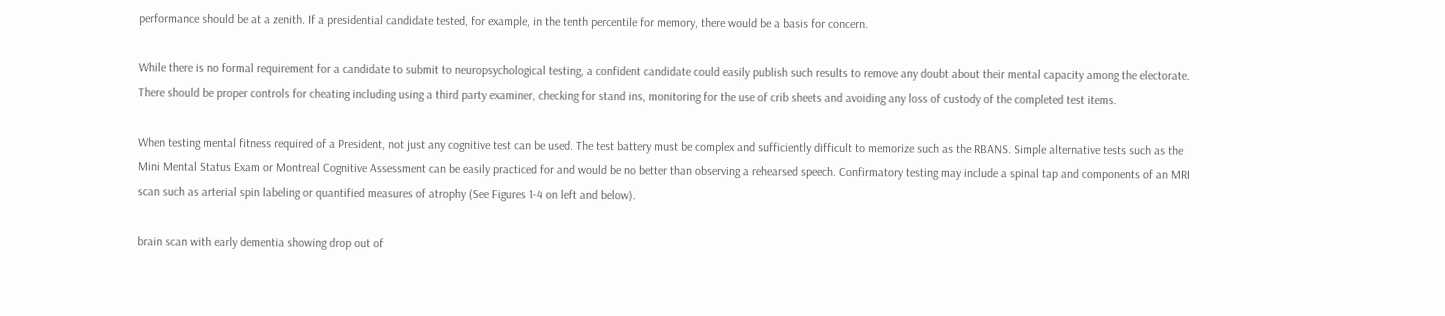performance should be at a zenith. If a presidential candidate tested, for example, in the tenth percentile for memory, there would be a basis for concern.

While there is no formal requirement for a candidate to submit to neuropsychological testing, a confident candidate could easily publish such results to remove any doubt about their mental capacity among the electorate. There should be proper controls for cheating including using a third party examiner, checking for stand ins, monitoring for the use of crib sheets and avoiding any loss of custody of the completed test items.

When testing mental fitness required of a President, not just any cognitive test can be used. The test battery must be complex and sufficiently difficult to memorize such as the RBANS. Simple alternative tests such as the Mini Mental Status Exam or Montreal Cognitive Assessment can be easily practiced for and would be no better than observing a rehearsed speech. Confirmatory testing may include a spinal tap and components of an MRI scan such as arterial spin labeling or quantified measures of atrophy (See Figures 1-4 on left and below).

brain scan with early dementia showing drop out of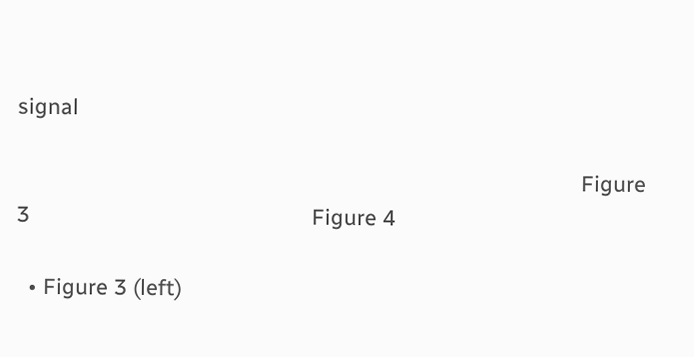signal

                                                                                              Figure 3                                               Figure 4

  • Figure 3 (left)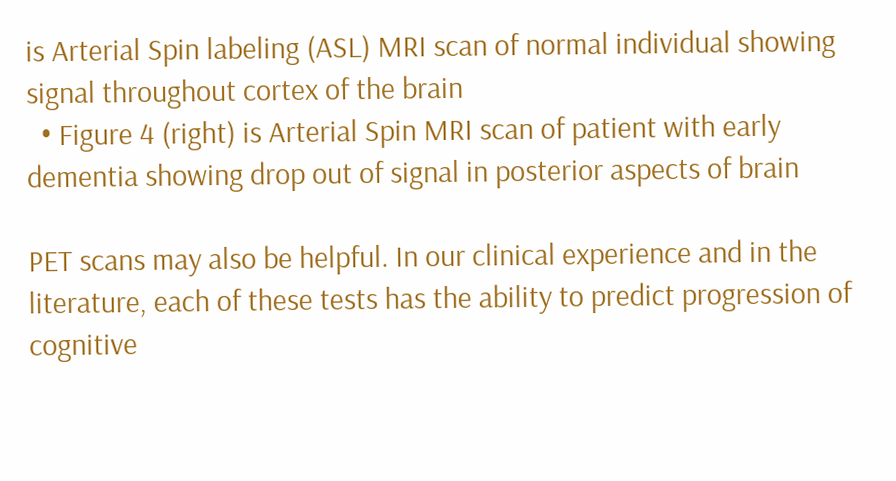is Arterial Spin labeling (ASL) MRI scan of normal individual showing signal throughout cortex of the brain
  • Figure 4 (right) is Arterial Spin MRI scan of patient with early dementia showing drop out of signal in posterior aspects of brain

PET scans may also be helpful. In our clinical experience and in the literature, each of these tests has the ability to predict progression of cognitive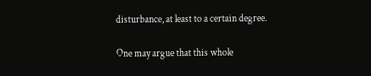disturbance, at least to a certain degree.

One may argue that this whole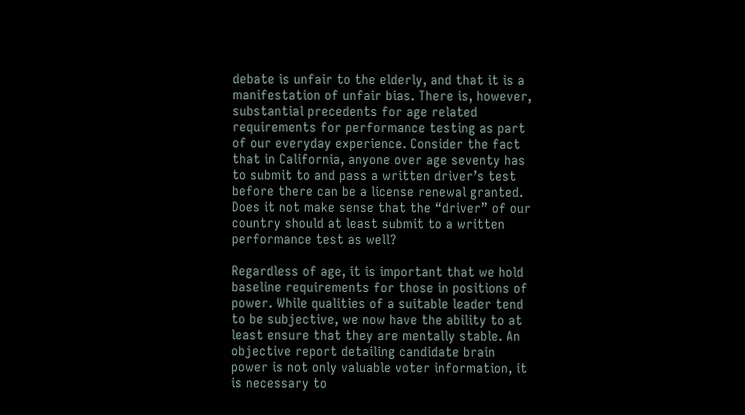debate is unfair to the elderly, and that it is a manifestation of unfair bias. There is, however, substantial precedents for age related requirements for performance testing as part of our everyday experience. Consider the fact that in California, anyone over age seventy has to submit to and pass a written driver’s test before there can be a license renewal granted. Does it not make sense that the “driver” of our country should at least submit to a written performance test as well?

Regardless of age, it is important that we hold baseline requirements for those in positions of power. While qualities of a suitable leader tend to be subjective, we now have the ability to at least ensure that they are mentally stable. An objective report detailing candidate brain power is not only valuable voter information, it is necessary to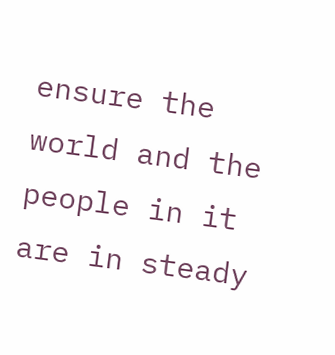ensure the world and the people in it are in steady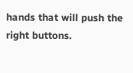hands that will push the right buttons.